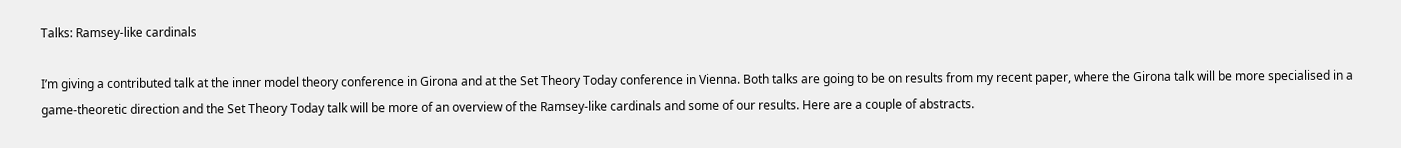Talks: Ramsey-like cardinals

I’m giving a contributed talk at the inner model theory conference in Girona and at the Set Theory Today conference in Vienna. Both talks are going to be on results from my recent paper, where the Girona talk will be more specialised in a game-theoretic direction and the Set Theory Today talk will be more of an overview of the Ramsey-like cardinals and some of our results. Here are a couple of abstracts.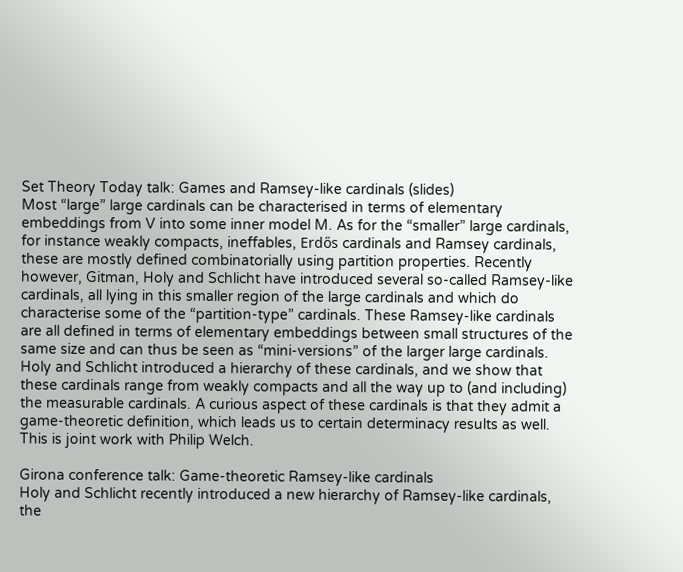Set Theory Today talk: Games and Ramsey-like cardinals (slides)
Most “large” large cardinals can be characterised in terms of elementary embeddings from V into some inner model M. As for the “smaller” large cardinals, for instance weakly compacts, ineffables, Erdős cardinals and Ramsey cardinals, these are mostly defined combinatorially using partition properties. Recently however, Gitman, Holy and Schlicht have introduced several so-called Ramsey-like cardinals, all lying in this smaller region of the large cardinals and which do characterise some of the “partition-type” cardinals. These Ramsey-like cardinals are all defined in terms of elementary embeddings between small structures of the same size and can thus be seen as “mini-versions” of the larger large cardinals. Holy and Schlicht introduced a hierarchy of these cardinals, and we show that these cardinals range from weakly compacts and all the way up to (and including) the measurable cardinals. A curious aspect of these cardinals is that they admit a game-theoretic definition, which leads us to certain determinacy results as well. This is joint work with Philip Welch.

Girona conference talk: Game-theoretic Ramsey-like cardinals
Holy and Schlicht recently introduced a new hierarchy of Ramsey-like cardinals, the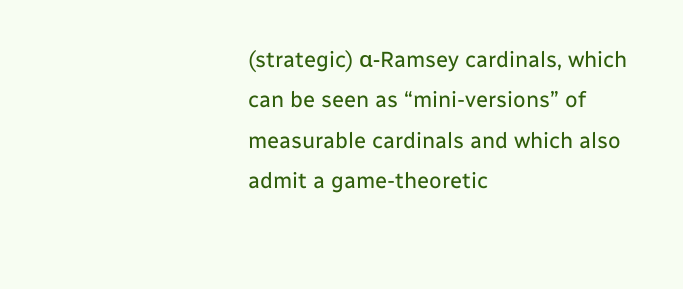(strategic) α-Ramsey cardinals, which can be seen as “mini-versions” of measurable cardinals and which also admit a game-theoretic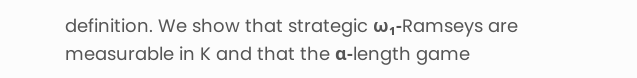definition. We show that strategic ω₁-Ramseys are measurable in K and that the α-length game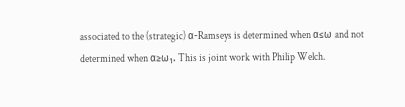associated to the (strategic) α-Ramseys is determined when α≤ω and not determined when α≥ω₁. This is joint work with Philip Welch.